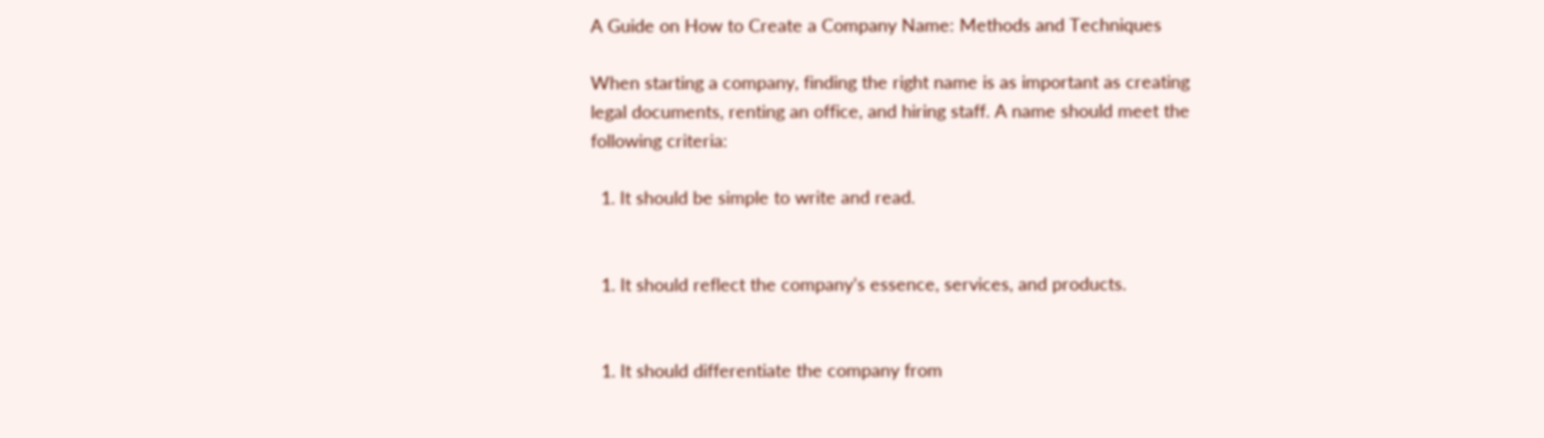A Guide on How to Create a Company Name: Methods and Techniques

When starting a company, finding the right name is as important as creating legal documents, renting an office, and hiring staff. A name should meet the following criteria:

  1. It should be simple to write and read.


  1. It should reflect the company’s essence, services, and products.


  1. It should differentiate the company from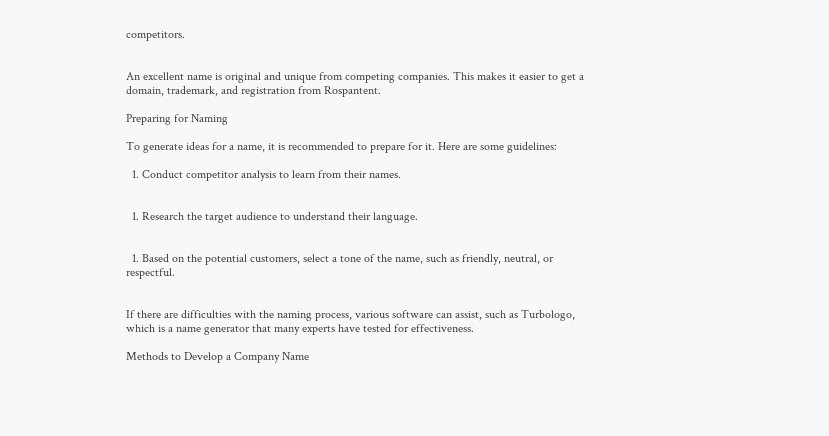competitors.


An excellent name is original and unique from competing companies. This makes it easier to get a domain, trademark, and registration from Rospantent.

Preparing for Naming

To generate ideas for a name, it is recommended to prepare for it. Here are some guidelines:

  1. Conduct competitor analysis to learn from their names.


  1. Research the target audience to understand their language.


  1. Based on the potential customers, select a tone of the name, such as friendly, neutral, or respectful.


If there are difficulties with the naming process, various software can assist, such as Turbologo, which is a name generator that many experts have tested for effectiveness.

Methods to Develop a Company Name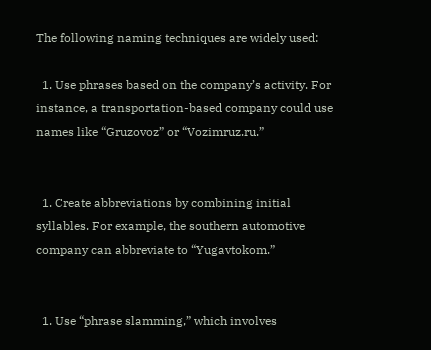The following naming techniques are widely used:

  1. Use phrases based on the company’s activity. For instance, a transportation-based company could use names like “Gruzovoz” or “Vozimruz.ru.”


  1. Create abbreviations by combining initial syllables. For example, the southern automotive company can abbreviate to “Yugavtokom.”


  1. Use “phrase slamming,” which involves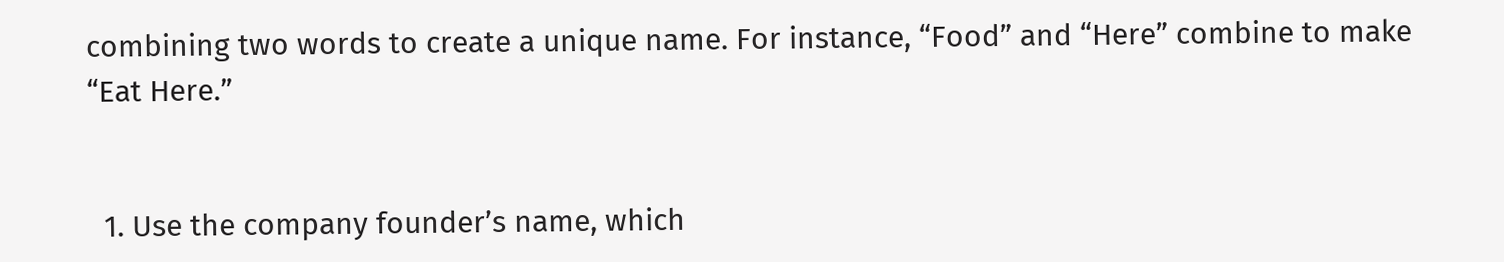combining two words to create a unique name. For instance, “Food” and “Here” combine to make “Eat Here.”


  1. Use the company founder’s name, which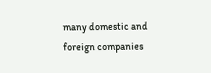many domestic and foreign companies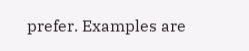prefer. Examples are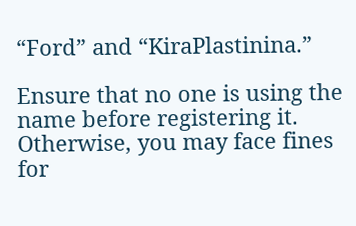“Ford” and “KiraPlastinina.”

Ensure that no one is using the name before registering it. Otherwise, you may face fines for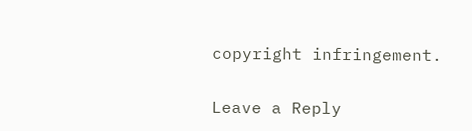copyright infringement.

Leave a Reply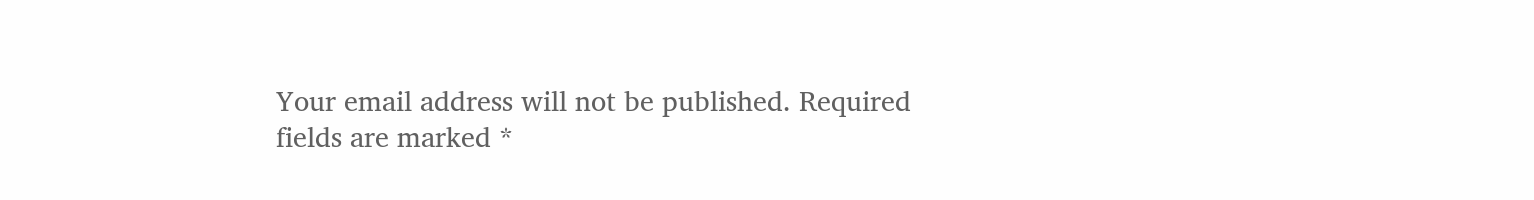Your email address will not be published. Required fields are marked *